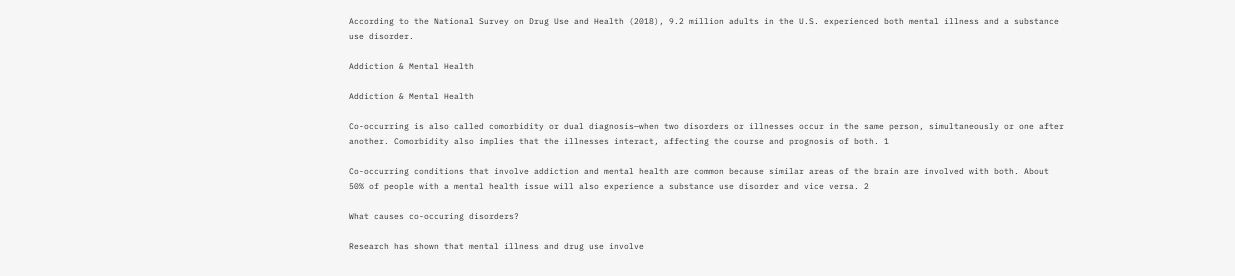According to the National Survey on Drug Use and Health (2018), 9.2 million adults in the U.S. experienced both mental illness and a substance use disorder.

Addiction & Mental Health

Addiction & Mental Health

Co-occurring is also called comorbidity or dual diagnosis—when two disorders or illnesses occur in the same person, simultaneously or one after another. Comorbidity also implies that the illnesses interact, affecting the course and prognosis of both. 1

Co-occurring conditions that involve addiction and mental health are common because similar areas of the brain are involved with both. About 50% of people with a mental health issue will also experience a substance use disorder and vice versa. 2

What causes co-occuring disorders?

Research has shown that mental illness and drug use involve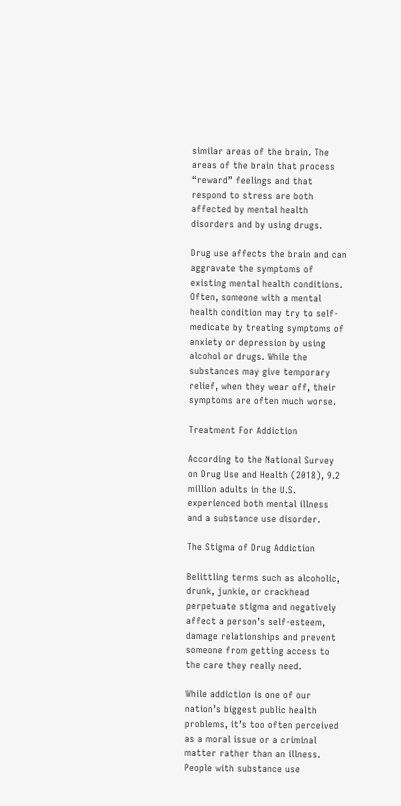similar areas of the brain. The areas of the brain that process “reward” feelings and that respond to stress are both affected by mental health disorders and by using drugs.

Drug use affects the brain and can aggravate the symptoms of existing mental health conditions. Often, someone with a mental health condition may try to self-medicate by treating symptoms of anxiety or depression by using alcohol or drugs. While the substances may give temporary relief, when they wear off, their symptoms are often much worse.

Treatment For Addiction

According to the National Survey on Drug Use and Health (2018), 9.2 million adults in the U.S. experienced both mental illness and a substance use disorder.

The Stigma of Drug Addiction

Belittling terms such as alcoholic, drunk, junkie, or crackhead perpetuate stigma and negatively affect a person’s self-esteem, damage relationships and prevent someone from getting access to the care they really need.

While addiction is one of our nation’s biggest public health problems, it’s too often perceived as a moral issue or a criminal matter rather than an illness. People with substance use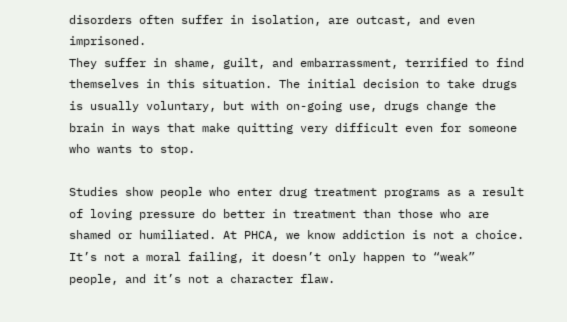disorders often suffer in isolation, are outcast, and even imprisoned.
They suffer in shame, guilt, and embarrassment, terrified to find themselves in this situation. The initial decision to take drugs is usually voluntary, but with on-going use, drugs change the brain in ways that make quitting very difficult even for someone
who wants to stop.

Studies show people who enter drug treatment programs as a result of loving pressure do better in treatment than those who are shamed or humiliated. At PHCA, we know addiction is not a choice. It’s not a moral failing, it doesn’t only happen to “weak”
people, and it’s not a character flaw.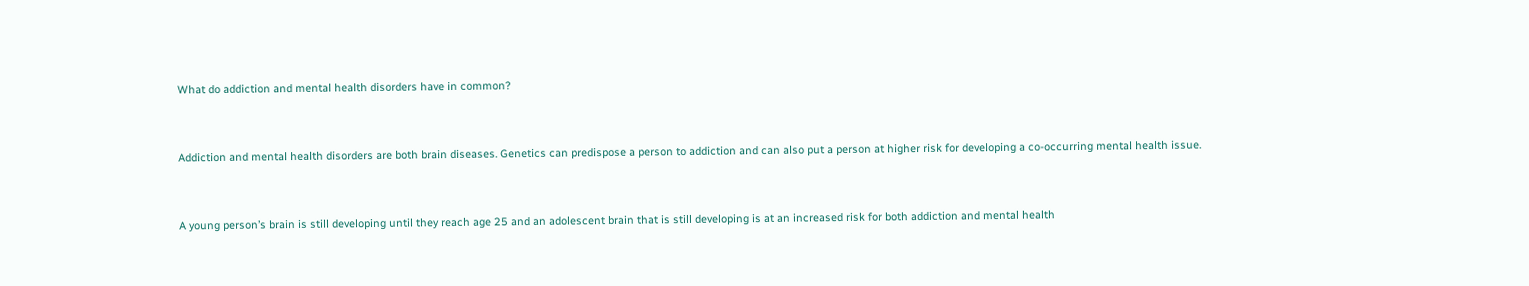What do addiction and mental health disorders have in common?


Addiction and mental health disorders are both brain diseases. Genetics can predispose a person to addiction and can also put a person at higher risk for developing a co-occurring mental health issue.


A young person’s brain is still developing until they reach age 25 and an adolescent brain that is still developing is at an increased risk for both addiction and mental health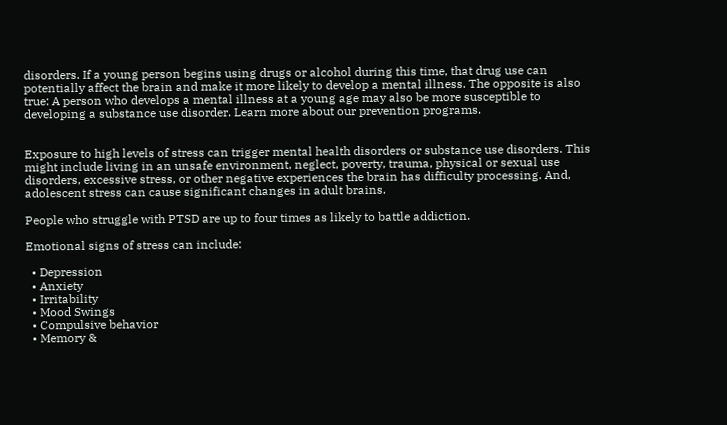disorders. If a young person begins using drugs or alcohol during this time, that drug use can potentially affect the brain and make it more likely to develop a mental illness. The opposite is also true: A person who develops a mental illness at a young age may also be more susceptible to developing a substance use disorder. Learn more about our prevention programs.


Exposure to high levels of stress can trigger mental health disorders or substance use disorders. This might include living in an unsafe environment, neglect, poverty, trauma, physical or sexual use disorders, excessive stress, or other negative experiences the brain has difficulty processing. And, adolescent stress can cause significant changes in adult brains.

People who struggle with PTSD are up to four times as likely to battle addiction.

Emotional signs of stress can include:

  • Depression
  • Anxiety
  • Irritability
  • Mood Swings
  • Compulsive behavior
  • Memory &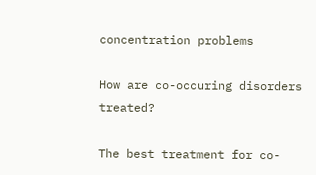concentration problems

How are co-occuring disorders treated?

The best treatment for co-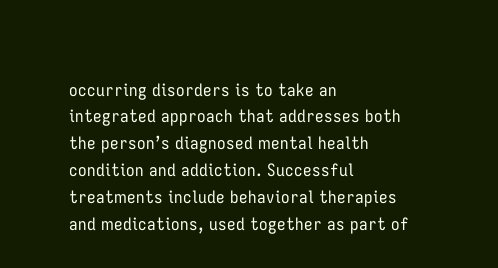occurring disorders is to take an integrated approach that addresses both the person’s diagnosed mental health condition and addiction. Successful treatments include behavioral therapies and medications, used together as part of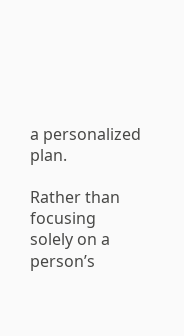a personalized plan.

Rather than focusing solely on a person’s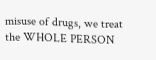misuse of drugs, we treat the WHOLE PERSON